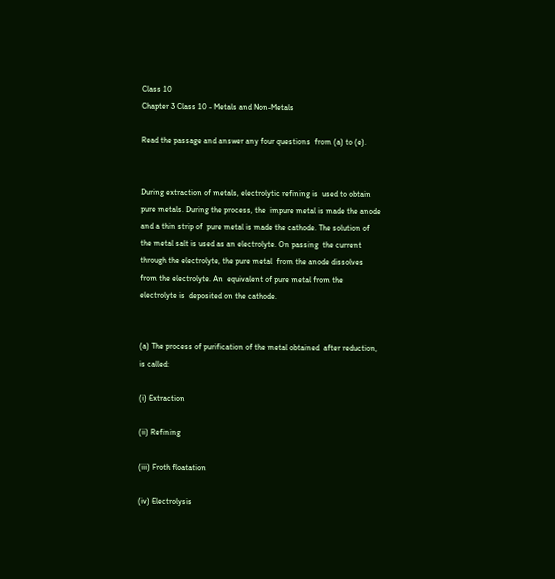Class 10
Chapter 3 Class 10 - Metals and Non-Metals

Read the passage and answer any four questions  from (a) to (e).


During extraction of metals, electrolytic refining is  used to obtain pure metals. During the process, the  impure metal is made the anode and a thin strip of  pure metal is made the cathode. The solution of  the metal salt is used as an electrolyte. On passing  the current through the electrolyte, the pure metal  from the anode dissolves from the electrolyte. An  equivalent of pure metal from the electrolyte is  deposited on the cathode.


(a) The process of purification of the metal obtained  after reduction, is called:

(i) Extraction

(ii) Refining

(iii) Froth floatation

(iv) Electrolysis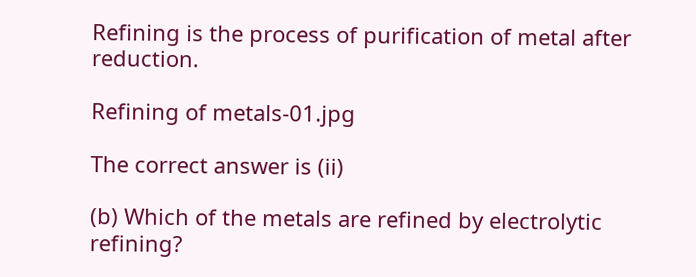Refining is the process of purification of metal after reduction.

Refining of metals-01.jpg

The correct answer is (ii)

(b) Which of the metals are refined by electrolytic  refining?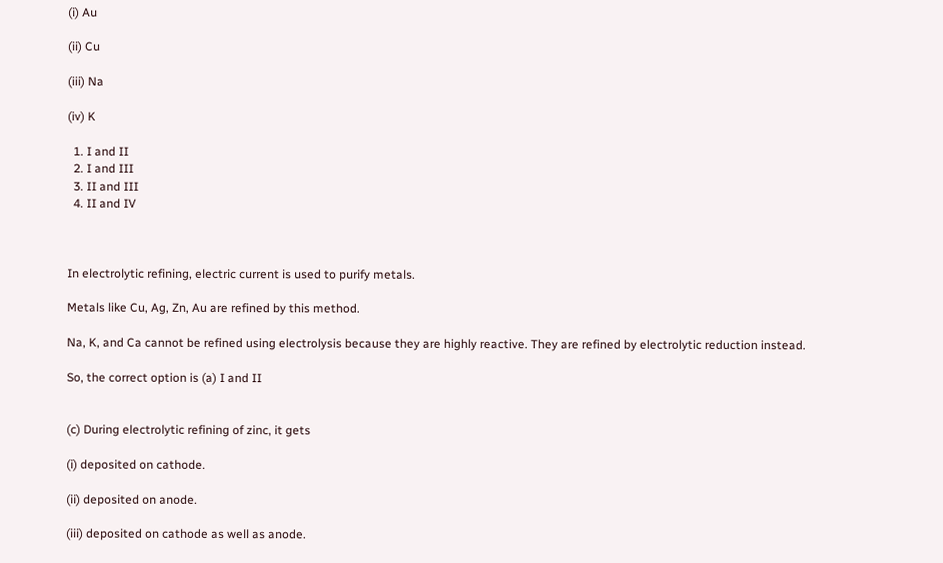(i) Au

(ii) Cu

(iii) Na

(iv) K

  1. I and II
  2. I and III
  3. II and III
  4. II and IV



In electrolytic refining, electric current is used to purify metals.

Metals like Cu, Ag, Zn, Au are refined by this method.

Na, K, and Ca cannot be refined using electrolysis because they are highly reactive. They are refined by electrolytic reduction instead.

So, the correct option is (a) I and II


(c) During electrolytic refining of zinc, it gets

(i) deposited on cathode.

(ii) deposited on anode.

(iii) deposited on cathode as well as anode.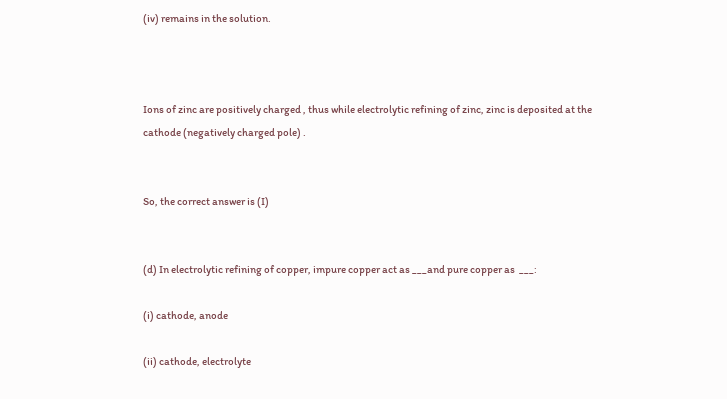(iv) remains in the solution.



Ions of zinc are positively charged , thus while electrolytic refining of zinc, zinc is deposited at the cathode (negatively charged pole) .


So, the correct answer is (I)


(d) In electrolytic refining of copper, impure copper act as ___and pure copper as  ___:

(i) cathode, anode

(ii) cathode, electrolyte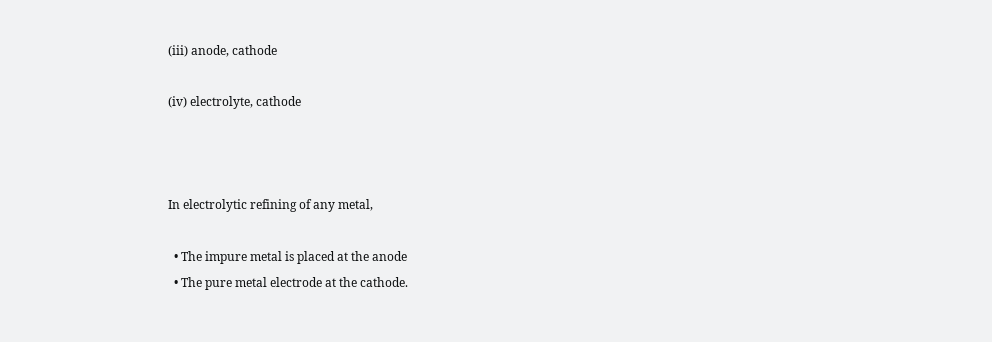(iii) anode, cathode

(iv) electrolyte, cathode



In electrolytic refining of any metal,

  • The impure metal is placed at the anode
  • The pure metal electrode at the cathode.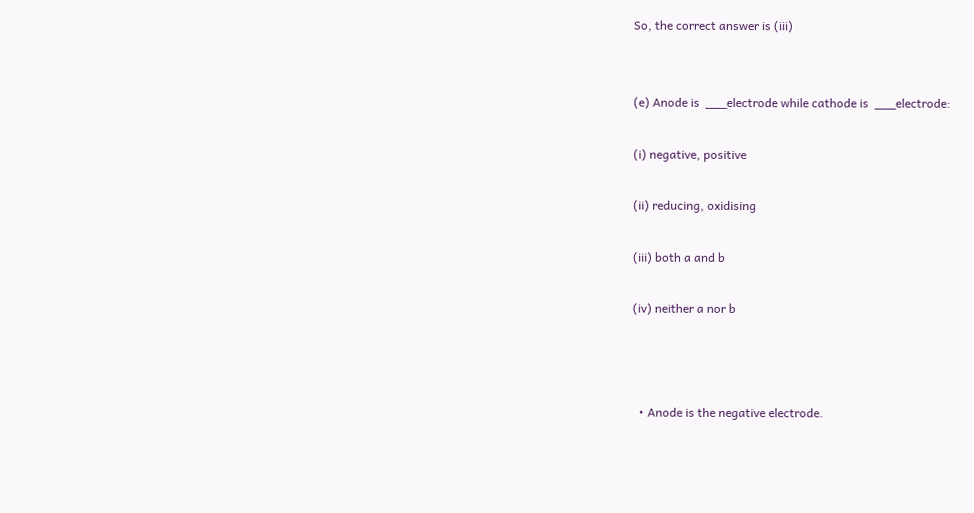So, the correct answer is (iii)


(e) Anode is  ___electrode while cathode is  ___electrode:

(i) negative, positive

(ii) reducing, oxidising

(iii) both a and b

(iv) neither a nor b



  • Anode is the negative electrode.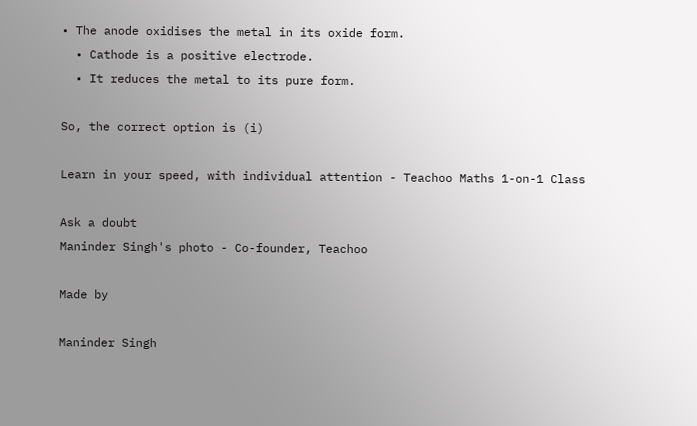• The anode oxidises the metal in its oxide form.
  • Cathode is a positive electrode.
  • It reduces the metal to its pure form.

So, the correct option is (i)

Learn in your speed, with individual attention - Teachoo Maths 1-on-1 Class

Ask a doubt
Maninder Singh's photo - Co-founder, Teachoo

Made by

Maninder Singh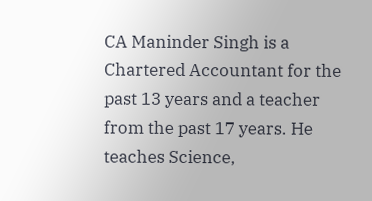CA Maninder Singh is a Chartered Accountant for the past 13 years and a teacher from the past 17 years. He teaches Science,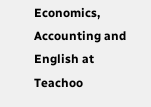Economics, Accounting and English at Teachoo